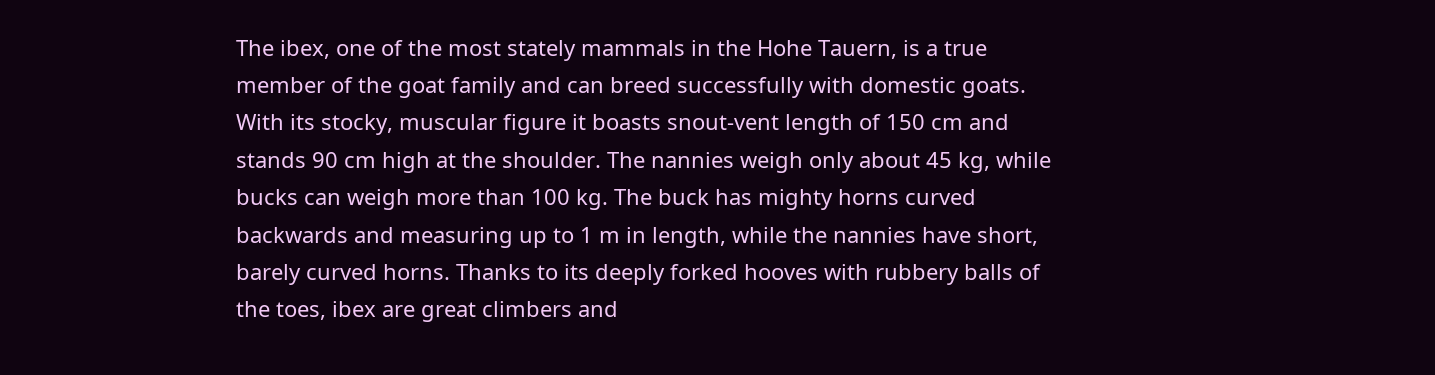The ibex, one of the most stately mammals in the Hohe Tauern, is a true member of the goat family and can breed successfully with domestic goats. With its stocky, muscular figure it boasts snout-vent length of 150 cm and stands 90 cm high at the shoulder. The nannies weigh only about 45 kg, while bucks can weigh more than 100 kg. The buck has mighty horns curved backwards and measuring up to 1 m in length, while the nannies have short, barely curved horns. Thanks to its deeply forked hooves with rubbery balls of the toes, ibex are great climbers and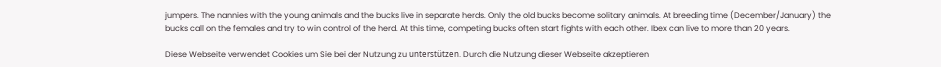jumpers. The nannies with the young animals and the bucks live in separate herds. Only the old bucks become solitary animals. At breeding time (December/January) the bucks call on the females and try to win control of the herd. At this time, competing bucks often start fights with each other. Ibex can live to more than 20 years.

Diese Webseite verwendet Cookies um Sie bei der Nutzung zu unterstützen. Durch die Nutzung dieser Webseite akzeptieren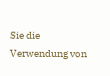Sie die Verwendung von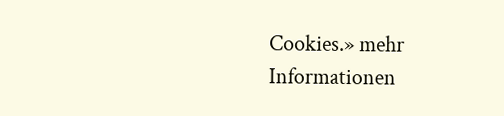Cookies.» mehr Informationen